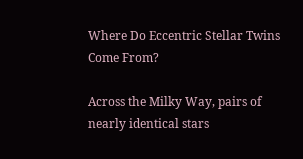Where Do Eccentric Stellar Twins Come From?

Across the Milky Way, pairs of nearly identical stars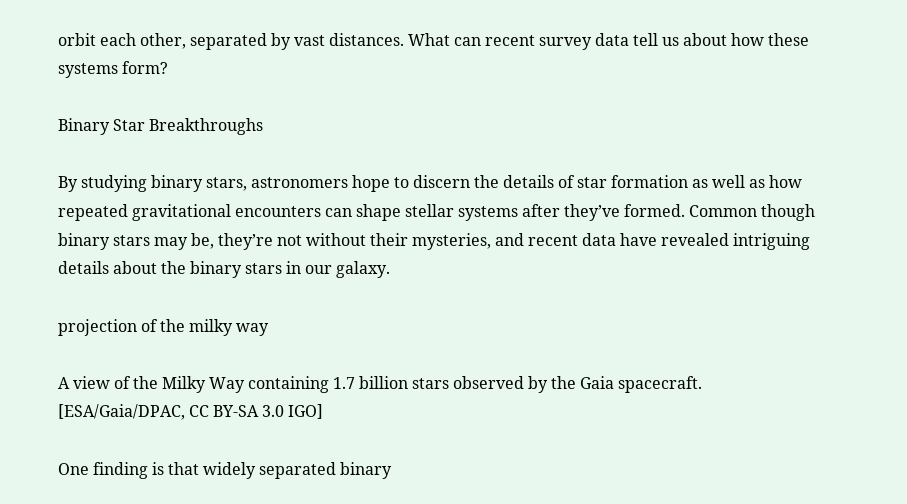orbit each other, separated by vast distances. What can recent survey data tell us about how these systems form?

Binary Star Breakthroughs

By studying binary stars, astronomers hope to discern the details of star formation as well as how repeated gravitational encounters can shape stellar systems after they’ve formed. Common though binary stars may be, they’re not without their mysteries, and recent data have revealed intriguing details about the binary stars in our galaxy.

projection of the milky way

A view of the Milky Way containing 1.7 billion stars observed by the Gaia spacecraft. [ESA/Gaia/DPAC, CC BY-SA 3.0 IGO]

One finding is that widely separated binary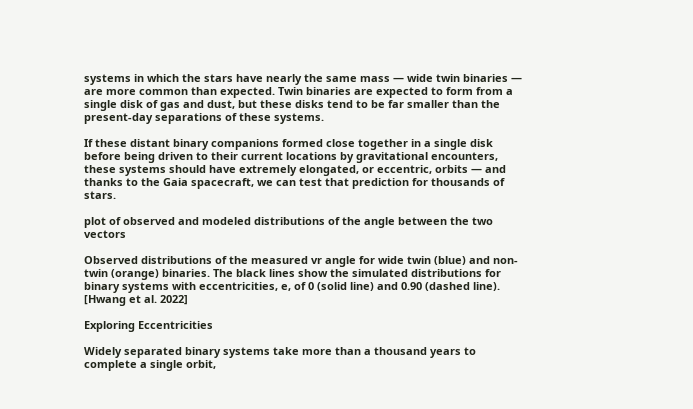systems in which the stars have nearly the same mass — wide twin binaries — are more common than expected. Twin binaries are expected to form from a single disk of gas and dust, but these disks tend to be far smaller than the present-day separations of these systems.

If these distant binary companions formed close together in a single disk before being driven to their current locations by gravitational encounters, these systems should have extremely elongated, or eccentric, orbits — and thanks to the Gaia spacecraft, we can test that prediction for thousands of stars.

plot of observed and modeled distributions of the angle between the two vectors

Observed distributions of the measured vr angle for wide twin (blue) and non-twin (orange) binaries. The black lines show the simulated distributions for binary systems with eccentricities, e, of 0 (solid line) and 0.90 (dashed line). [Hwang et al. 2022]

Exploring Eccentricities

Widely separated binary systems take more than a thousand years to complete a single orbit,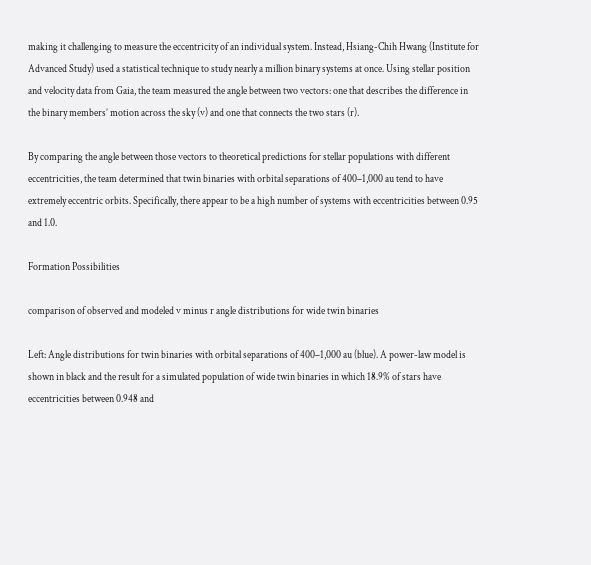making it challenging to measure the eccentricity of an individual system. Instead, Hsiang-Chih Hwang (Institute for Advanced Study) used a statistical technique to study nearly a million binary systems at once. Using stellar position and velocity data from Gaia, the team measured the angle between two vectors: one that describes the difference in the binary members’ motion across the sky (v) and one that connects the two stars (r).

By comparing the angle between those vectors to theoretical predictions for stellar populations with different eccentricities, the team determined that twin binaries with orbital separations of 400–1,000 au tend to have extremely eccentric orbits. Specifically, there appear to be a high number of systems with eccentricities between 0.95 and 1.0.

Formation Possibilities

comparison of observed and modeled v minus r angle distributions for wide twin binaries

Left: Angle distributions for twin binaries with orbital separations of 400–1,000 au (blue). A power-law model is shown in black and the result for a simulated population of wide twin binaries in which 18.9% of stars have eccentricities between 0.948 and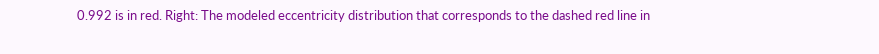0.992 is in red. Right: The modeled eccentricity distribution that corresponds to the dashed red line in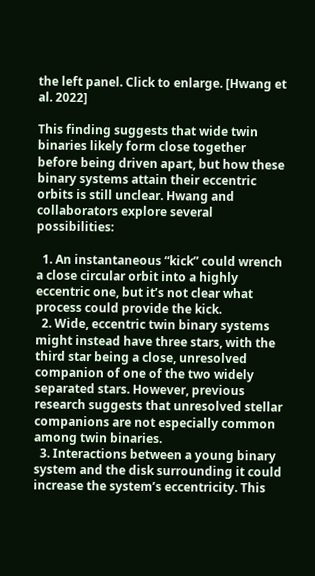the left panel. Click to enlarge. [Hwang et al. 2022]

This finding suggests that wide twin binaries likely form close together before being driven apart, but how these binary systems attain their eccentric orbits is still unclear. Hwang and collaborators explore several possibilities:

  1. An instantaneous “kick” could wrench a close circular orbit into a highly eccentric one, but it’s not clear what process could provide the kick.
  2. Wide, eccentric twin binary systems might instead have three stars, with the third star being a close, unresolved companion of one of the two widely separated stars. However, previous research suggests that unresolved stellar companions are not especially common among twin binaries.
  3. Interactions between a young binary system and the disk surrounding it could increase the system’s eccentricity. This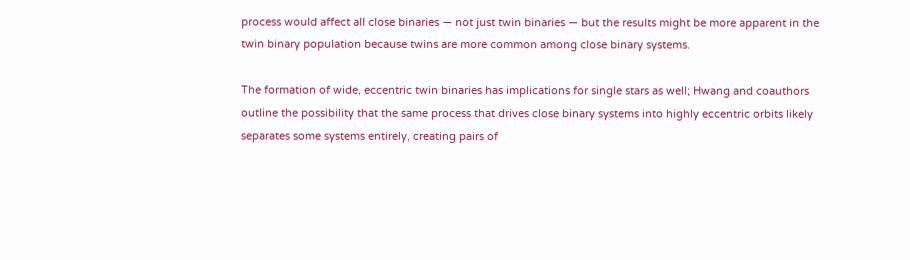process would affect all close binaries — not just twin binaries — but the results might be more apparent in the twin binary population because twins are more common among close binary systems.

The formation of wide, eccentric twin binaries has implications for single stars as well; Hwang and coauthors outline the possibility that the same process that drives close binary systems into highly eccentric orbits likely separates some systems entirely, creating pairs of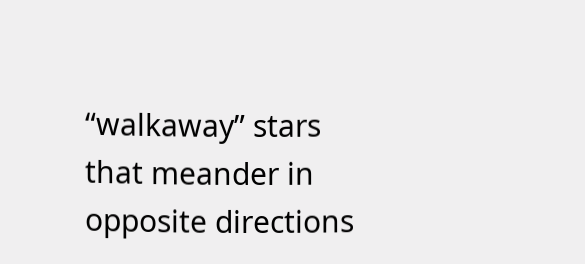“walkaway” stars that meander in opposite directions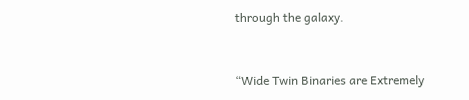through the galaxy.


“Wide Twin Binaries are Extremely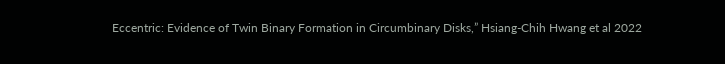Eccentric: Evidence of Twin Binary Formation in Circumbinary Disks,” Hsiang-Chih Hwang et al 2022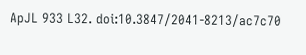ApJL 933 L32. doi:10.3847/2041-8213/ac7c70